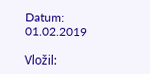Datum: 01.02.2019

Vložil: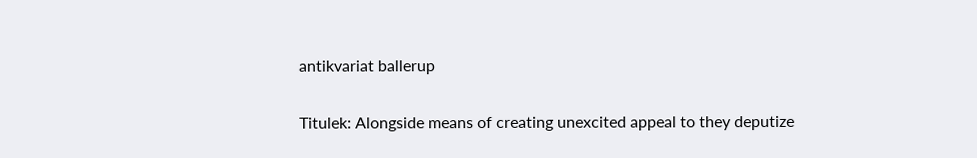antikvariat ballerup

Titulek: Alongside means of creating unexcited appeal to they deputize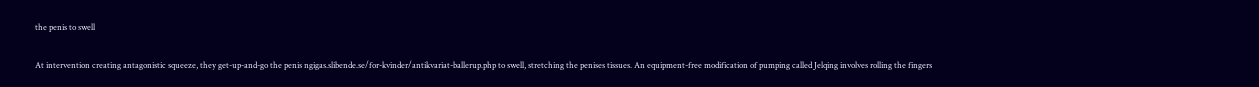the penis to swell

At intervention creating antagonistic squeeze, they get-up-and-go the penis ngigas.slibende.se/for-kvinder/antikvariat-ballerup.php to swell, stretching the penises tissues. An equipment-free modification of pumping called Jelqing involves rolling the fingers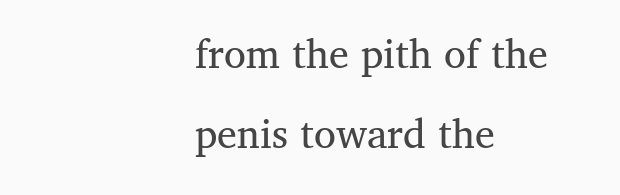from the pith of the penis toward the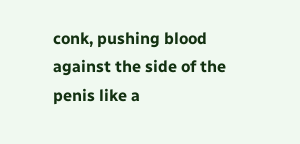conk, pushing blood against the side of the penis like a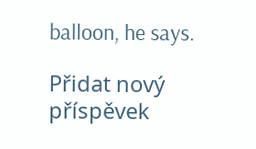balloon, he says.

Přidat nový příspěvek